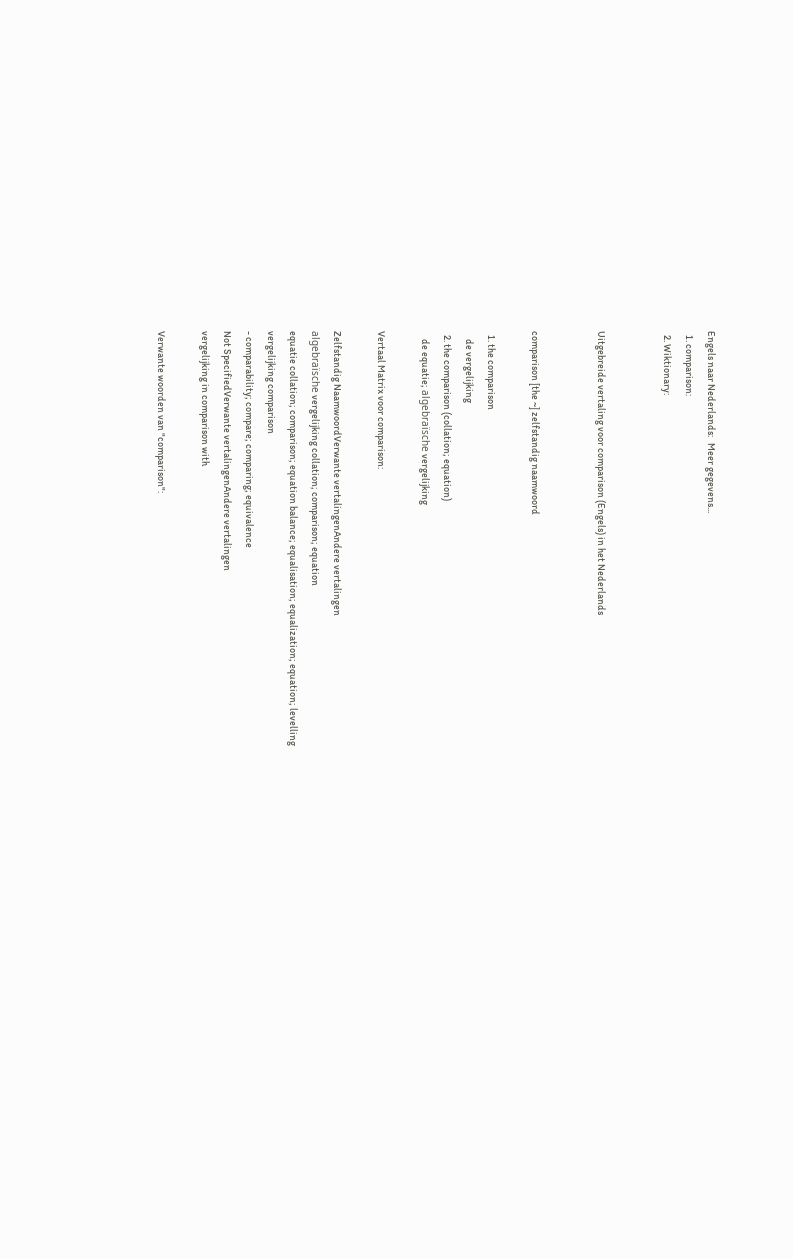Engels naar Nederlands:   Meer gegevens...
  1. comparison:
  2. Wiktionary:


Uitgebreide vertaling voor comparison (Engels) in het Nederlands


comparison [the ~] zelfstandig naamwoord

  1. the comparison
    de vergelijking
  2. the comparison (collation; equation)
    de equatie; algebraïsche vergelijking

Vertaal Matrix voor comparison:

Zelfstandig NaamwoordVerwante vertalingenAndere vertalingen
algebraïsche vergelijking collation; comparison; equation
equatie collation; comparison; equation balance; equalisation; equalization; equation; levelling
vergelijking comparison
- comparability; compare; comparing; equivalence
Not SpecifiedVerwante vertalingenAndere vertalingen
vergelijking in comparison with

Verwante woorden van "comparison":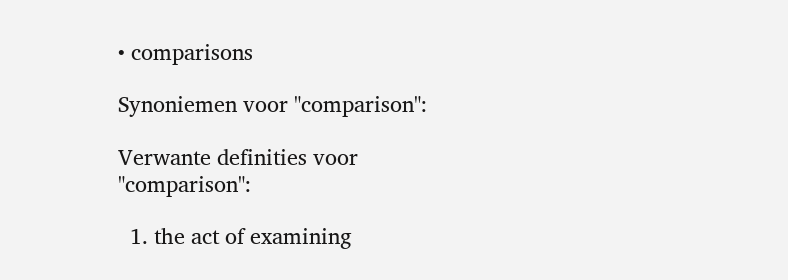• comparisons

Synoniemen voor "comparison":

Verwante definities voor "comparison":

  1. the act of examining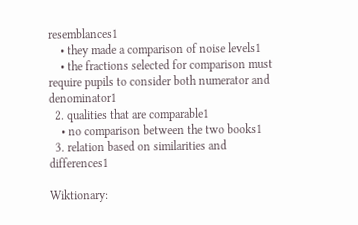resemblances1
    • they made a comparison of noise levels1
    • the fractions selected for comparison must require pupils to consider both numerator and denominator1
  2. qualities that are comparable1
    • no comparison between the two books1
  3. relation based on similarities and differences1

Wiktionary: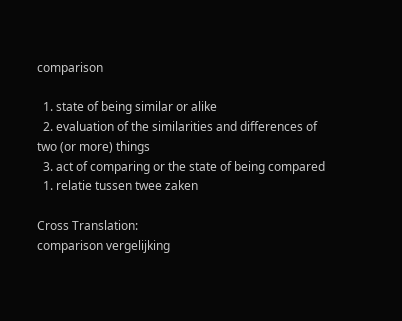comparison

  1. state of being similar or alike
  2. evaluation of the similarities and differences of two (or more) things
  3. act of comparing or the state of being compared
  1. relatie tussen twee zaken

Cross Translation:
comparison vergelijking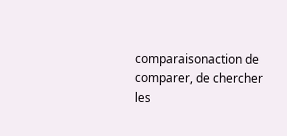comparaisonaction de comparer, de chercher les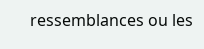ressemblances ou les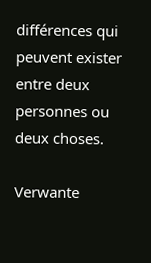différences qui peuvent exister entre deux personnes ou deux choses.

Verwante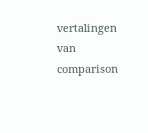vertalingen van comparison